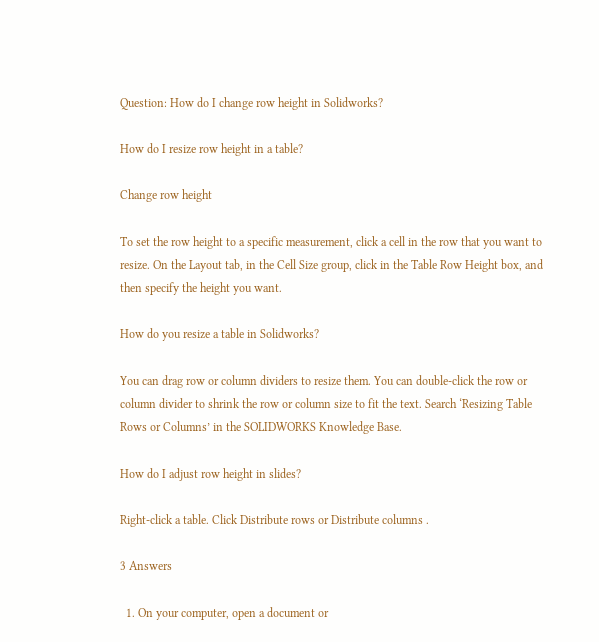Question: How do I change row height in Solidworks?

How do I resize row height in a table?

Change row height

To set the row height to a specific measurement, click a cell in the row that you want to resize. On the Layout tab, in the Cell Size group, click in the Table Row Height box, and then specify the height you want.

How do you resize a table in Solidworks?

You can drag row or column dividers to resize them. You can double-click the row or column divider to shrink the row or column size to fit the text. Search ‘Resizing Table Rows or Columns’ in the SOLIDWORKS Knowledge Base.

How do I adjust row height in slides?

Right-click a table. Click Distribute rows or Distribute columns .

3 Answers

  1. On your computer, open a document or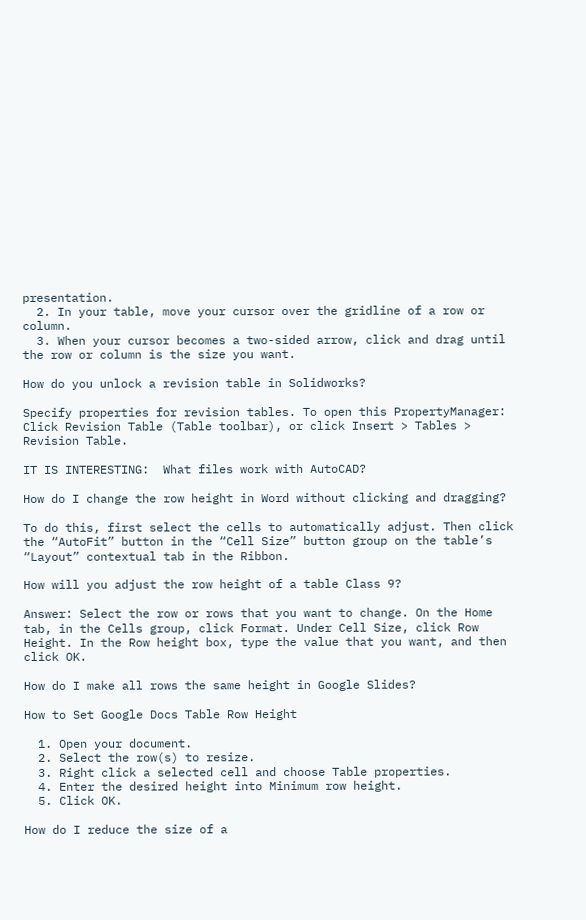presentation.
  2. In your table, move your cursor over the gridline of a row or column.
  3. When your cursor becomes a two-sided arrow, click and drag until the row or column is the size you want.

How do you unlock a revision table in Solidworks?

Specify properties for revision tables. To open this PropertyManager: Click Revision Table (Table toolbar), or click Insert > Tables > Revision Table.

IT IS INTERESTING:  What files work with AutoCAD?

How do I change the row height in Word without clicking and dragging?

To do this, first select the cells to automatically adjust. Then click the “AutoFit” button in the “Cell Size” button group on the table’s “Layout” contextual tab in the Ribbon.

How will you adjust the row height of a table Class 9?

Answer: Select the row or rows that you want to change. On the Home tab, in the Cells group, click Format. Under Cell Size, click Row Height. In the Row height box, type the value that you want, and then click OK.

How do I make all rows the same height in Google Slides?

How to Set Google Docs Table Row Height

  1. Open your document.
  2. Select the row(s) to resize.
  3. Right click a selected cell and choose Table properties.
  4. Enter the desired height into Minimum row height.
  5. Click OK.

How do I reduce the size of a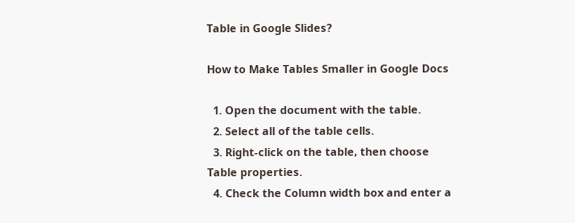Table in Google Slides?

How to Make Tables Smaller in Google Docs

  1. Open the document with the table.
  2. Select all of the table cells.
  3. Right-click on the table, then choose Table properties.
  4. Check the Column width box and enter a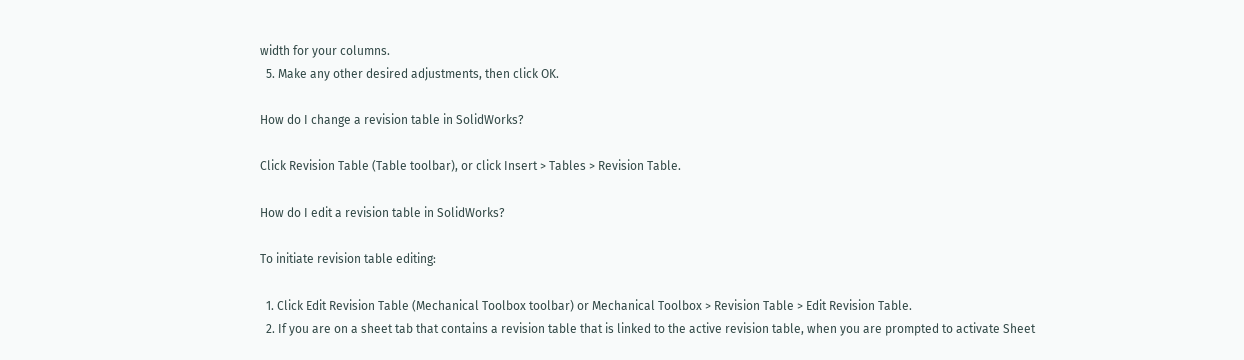width for your columns.
  5. Make any other desired adjustments, then click OK.

How do I change a revision table in SolidWorks?

Click Revision Table (Table toolbar), or click Insert > Tables > Revision Table.

How do I edit a revision table in SolidWorks?

To initiate revision table editing:

  1. Click Edit Revision Table (Mechanical Toolbox toolbar) or Mechanical Toolbox > Revision Table > Edit Revision Table.
  2. If you are on a sheet tab that contains a revision table that is linked to the active revision table, when you are prompted to activate Sheet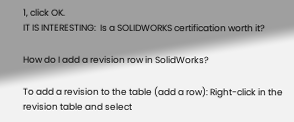1, click OK.
IT IS INTERESTING:  Is a SOLIDWORKS certification worth it?

How do I add a revision row in SolidWorks?

To add a revision to the table (add a row): Right-click in the revision table and select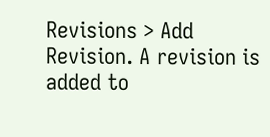Revisions > Add Revision. A revision is added to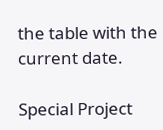the table with the current date.

Special Project